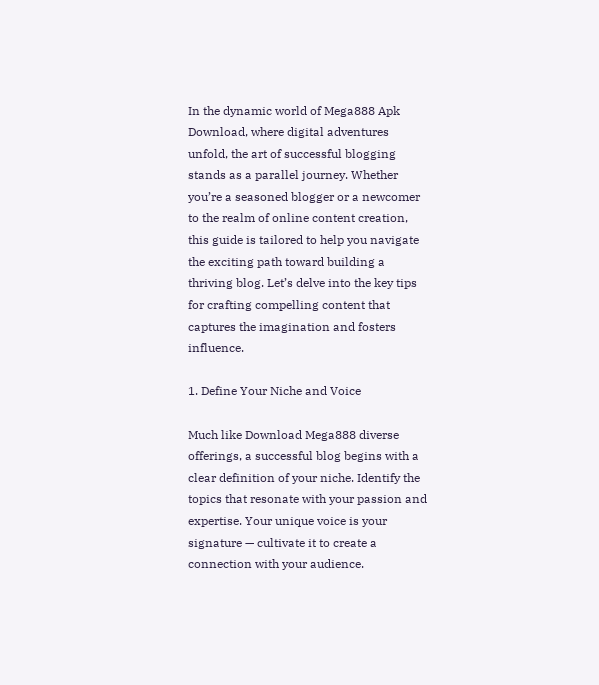In the dynamic world of Mega888 Apk Download, where digital adventures unfold, the art of successful blogging stands as a parallel journey. Whether you’re a seasoned blogger or a newcomer to the realm of online content creation, this guide is tailored to help you navigate the exciting path toward building a thriving blog. Let’s delve into the key tips for crafting compelling content that captures the imagination and fosters influence.

1. Define Your Niche and Voice

Much like Download Mega888 diverse offerings, a successful blog begins with a clear definition of your niche. Identify the topics that resonate with your passion and expertise. Your unique voice is your signature — cultivate it to create a connection with your audience.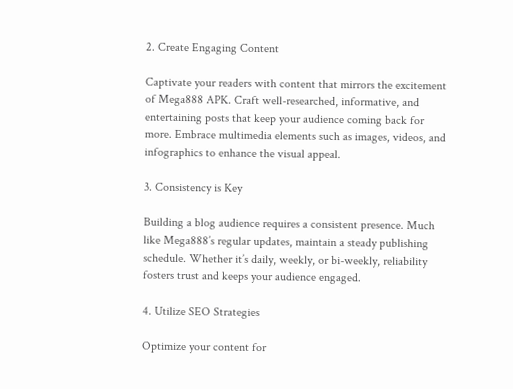2. Create Engaging Content

Captivate your readers with content that mirrors the excitement of Mega888 APK. Craft well-researched, informative, and entertaining posts that keep your audience coming back for more. Embrace multimedia elements such as images, videos, and infographics to enhance the visual appeal.

3. Consistency is Key

Building a blog audience requires a consistent presence. Much like Mega888’s regular updates, maintain a steady publishing schedule. Whether it’s daily, weekly, or bi-weekly, reliability fosters trust and keeps your audience engaged.

4. Utilize SEO Strategies

Optimize your content for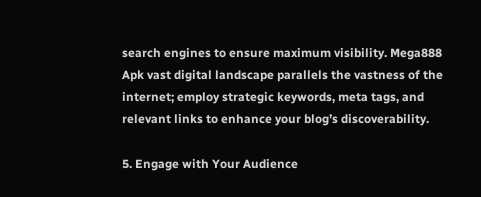search engines to ensure maximum visibility. Mega888 Apk vast digital landscape parallels the vastness of the internet; employ strategic keywords, meta tags, and relevant links to enhance your blog’s discoverability.

5. Engage with Your Audience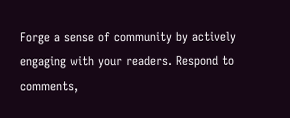Forge a sense of community by actively engaging with your readers. Respond to comments,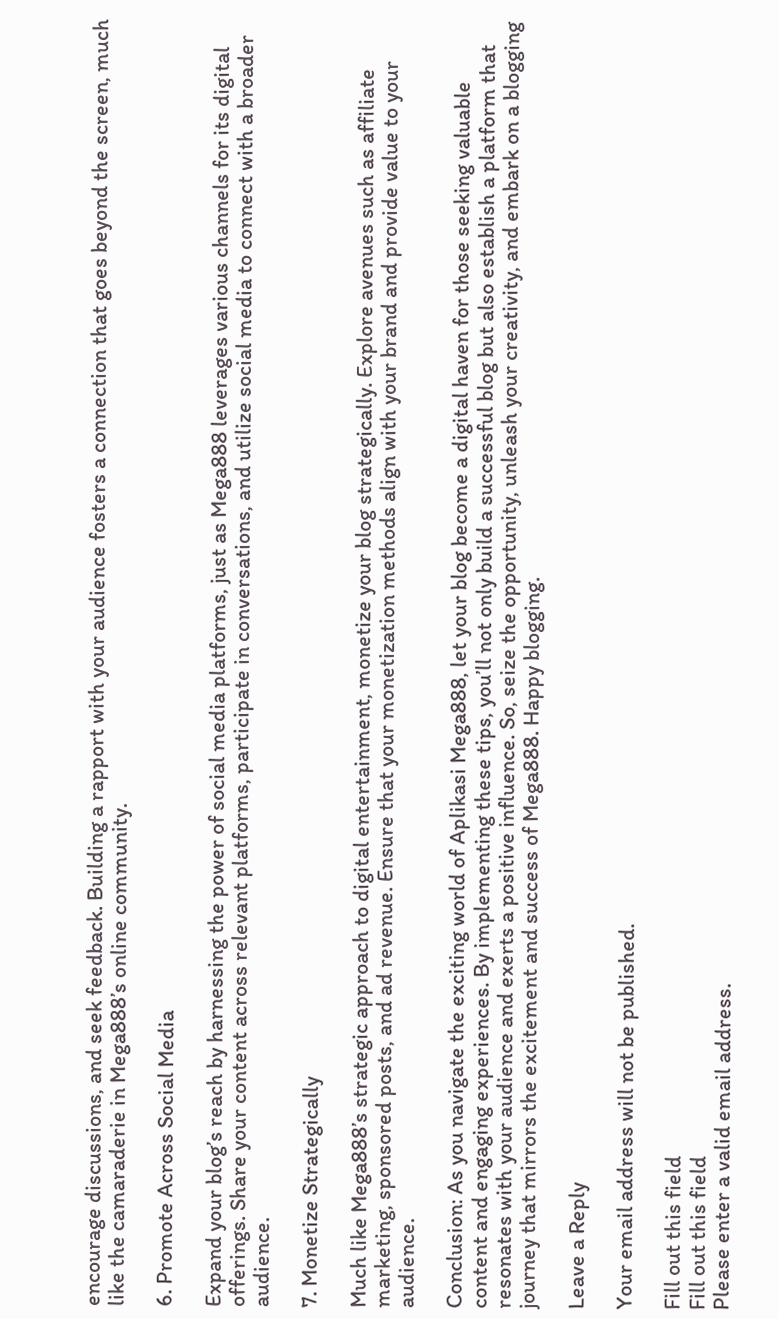encourage discussions, and seek feedback. Building a rapport with your audience fosters a connection that goes beyond the screen, much like the camaraderie in Mega888’s online community.

6. Promote Across Social Media

Expand your blog’s reach by harnessing the power of social media platforms, just as Mega888 leverages various channels for its digital offerings. Share your content across relevant platforms, participate in conversations, and utilize social media to connect with a broader audience.

7. Monetize Strategically

Much like Mega888’s strategic approach to digital entertainment, monetize your blog strategically. Explore avenues such as affiliate marketing, sponsored posts, and ad revenue. Ensure that your monetization methods align with your brand and provide value to your audience.

Conclusion: As you navigate the exciting world of Aplikasi Mega888, let your blog become a digital haven for those seeking valuable content and engaging experiences. By implementing these tips, you’ll not only build a successful blog but also establish a platform that resonates with your audience and exerts a positive influence. So, seize the opportunity, unleash your creativity, and embark on a blogging journey that mirrors the excitement and success of Mega888. Happy blogging.

Leave a Reply

Your email address will not be published.

Fill out this field
Fill out this field
Please enter a valid email address.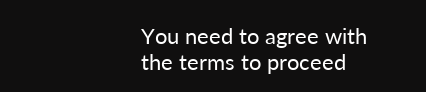You need to agree with the terms to proceed